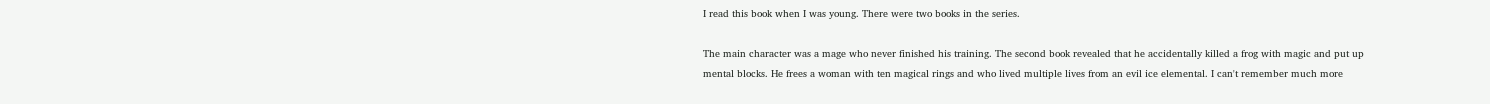I read this book when I was young. There were two books in the series.

The main character was a mage who never finished his training. The second book revealed that he accidentally killed a frog with magic and put up mental blocks. He frees a woman with ten magical rings and who lived multiple lives from an evil ice elemental. I can't remember much more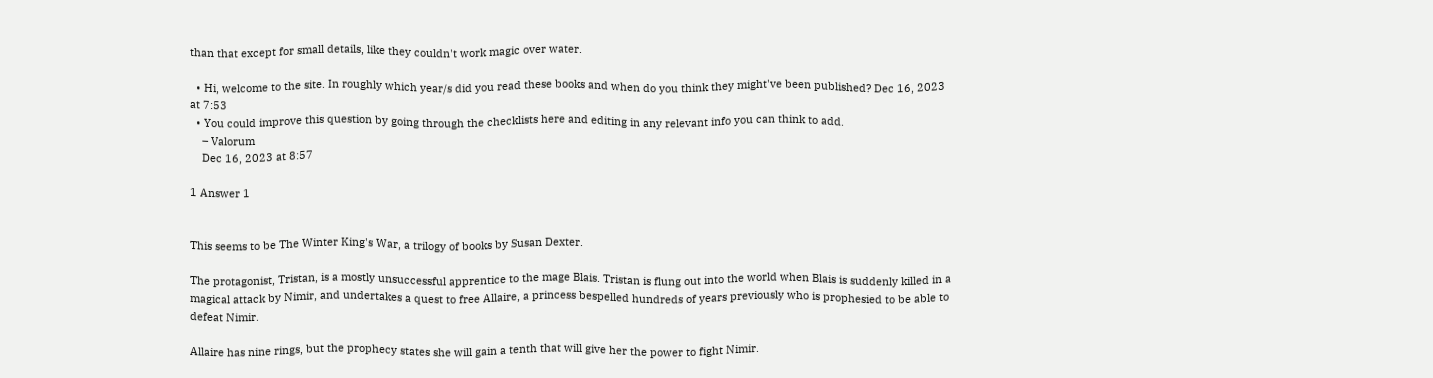than that except for small details, like they couldn't work magic over water.

  • Hi, welcome to the site. In roughly which year/s did you read these books and when do you think they might've been published? Dec 16, 2023 at 7:53
  • You could improve this question by going through the checklists here and editing in any relevant info you can think to add.
    – Valorum
    Dec 16, 2023 at 8:57

1 Answer 1


This seems to be The Winter King's War, a trilogy of books by Susan Dexter.

The protagonist, Tristan, is a mostly unsuccessful apprentice to the mage Blais. Tristan is flung out into the world when Blais is suddenly killed in a magical attack by Nimir, and undertakes a quest to free Allaire, a princess bespelled hundreds of years previously who is prophesied to be able to defeat Nimir.

Allaire has nine rings, but the prophecy states she will gain a tenth that will give her the power to fight Nimir.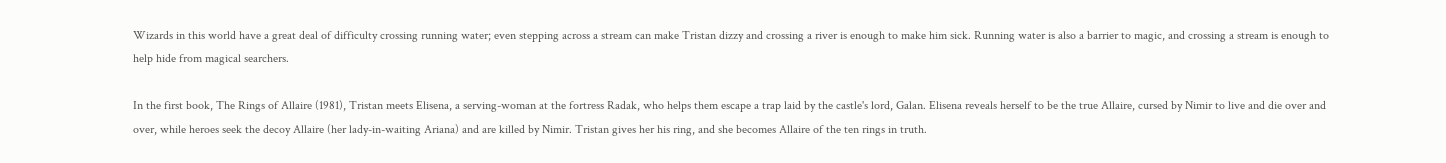Wizards in this world have a great deal of difficulty crossing running water; even stepping across a stream can make Tristan dizzy and crossing a river is enough to make him sick. Running water is also a barrier to magic, and crossing a stream is enough to help hide from magical searchers.

In the first book, The Rings of Allaire (1981), Tristan meets Elisena, a serving-woman at the fortress Radak, who helps them escape a trap laid by the castle's lord, Galan. Elisena reveals herself to be the true Allaire, cursed by Nimir to live and die over and over, while heroes seek the decoy Allaire (her lady-in-waiting Ariana) and are killed by Nimir. Tristan gives her his ring, and she becomes Allaire of the ten rings in truth.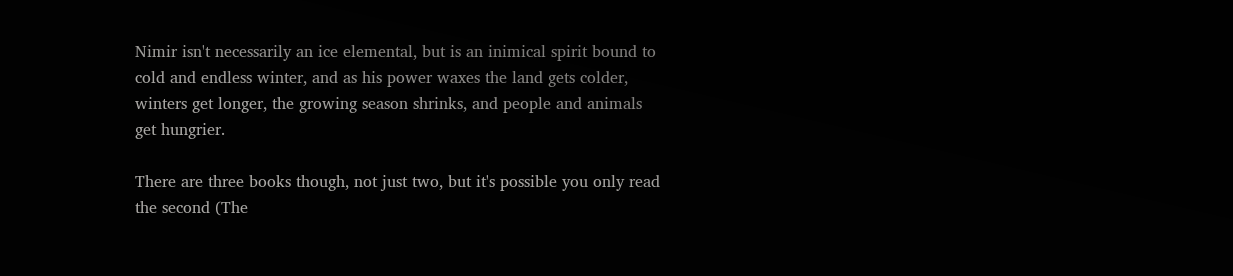Nimir isn't necessarily an ice elemental, but is an inimical spirit bound to cold and endless winter, and as his power waxes the land gets colder, winters get longer, the growing season shrinks, and people and animals get hungrier.

There are three books though, not just two, but it's possible you only read the second (The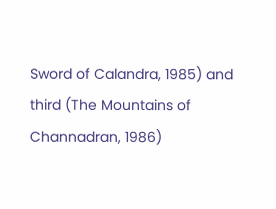Sword of Calandra, 1985) and third (The Mountains of Channadran, 1986)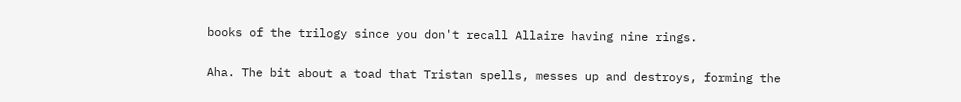books of the trilogy since you don't recall Allaire having nine rings.

Aha. The bit about a toad that Tristan spells, messes up and destroys, forming the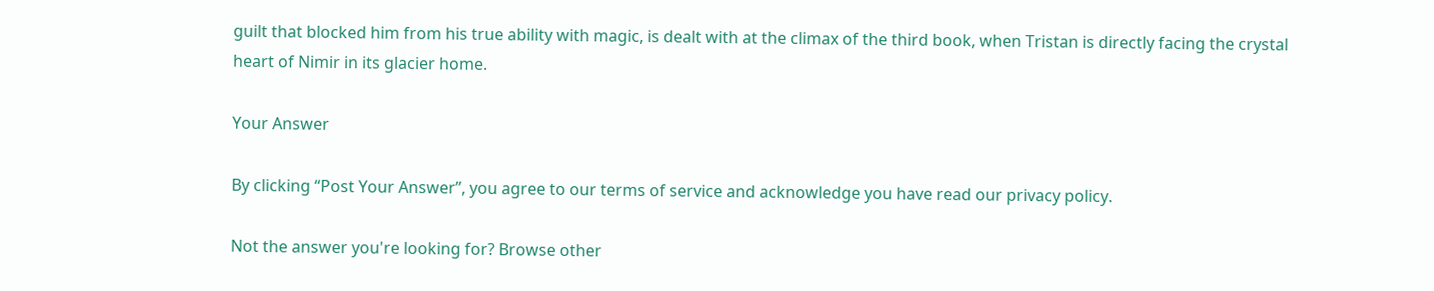guilt that blocked him from his true ability with magic, is dealt with at the climax of the third book, when Tristan is directly facing the crystal heart of Nimir in its glacier home.

Your Answer

By clicking “Post Your Answer”, you agree to our terms of service and acknowledge you have read our privacy policy.

Not the answer you're looking for? Browse other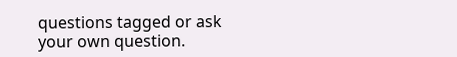questions tagged or ask your own question.